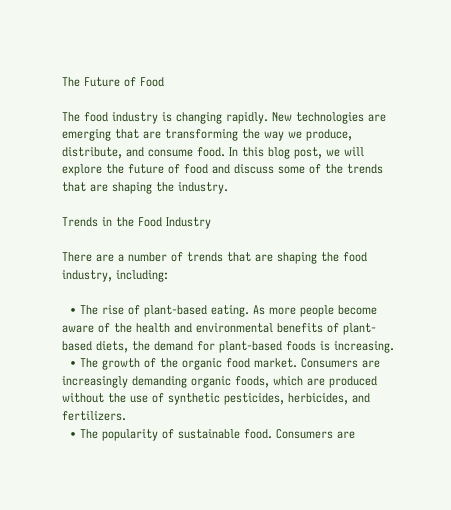The Future of Food

The food industry is changing rapidly. New technologies are emerging that are transforming the way we produce, distribute, and consume food. In this blog post, we will explore the future of food and discuss some of the trends that are shaping the industry.

Trends in the Food Industry

There are a number of trends that are shaping the food industry, including:

  • The rise of plant-based eating. As more people become aware of the health and environmental benefits of plant-based diets, the demand for plant-based foods is increasing.
  • The growth of the organic food market. Consumers are increasingly demanding organic foods, which are produced without the use of synthetic pesticides, herbicides, and fertilizers.
  • The popularity of sustainable food. Consumers are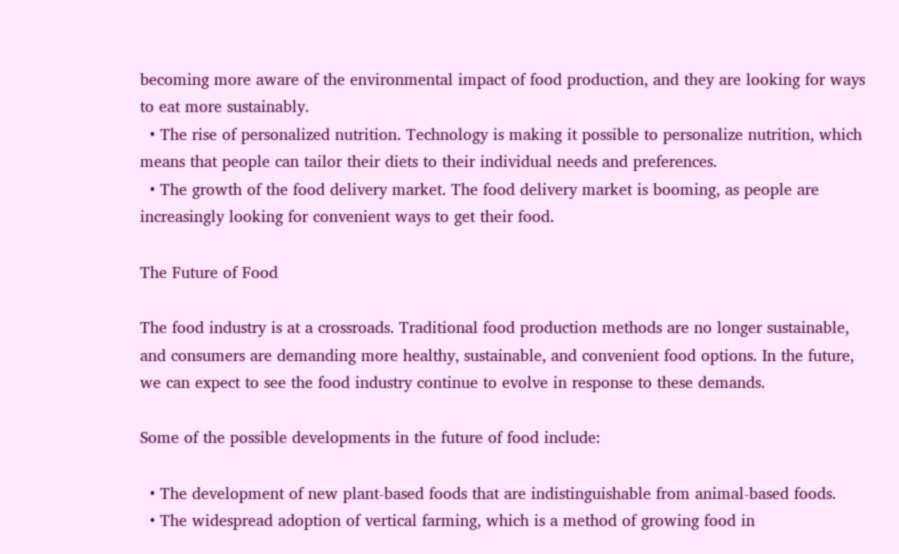becoming more aware of the environmental impact of food production, and they are looking for ways to eat more sustainably.
  • The rise of personalized nutrition. Technology is making it possible to personalize nutrition, which means that people can tailor their diets to their individual needs and preferences.
  • The growth of the food delivery market. The food delivery market is booming, as people are increasingly looking for convenient ways to get their food.

The Future of Food

The food industry is at a crossroads. Traditional food production methods are no longer sustainable, and consumers are demanding more healthy, sustainable, and convenient food options. In the future, we can expect to see the food industry continue to evolve in response to these demands.

Some of the possible developments in the future of food include:

  • The development of new plant-based foods that are indistinguishable from animal-based foods.
  • The widespread adoption of vertical farming, which is a method of growing food in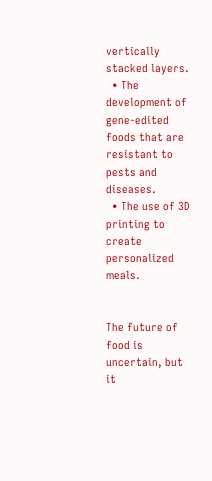vertically stacked layers.
  • The development of gene-edited foods that are resistant to pests and diseases.
  • The use of 3D printing to create personalized meals.


The future of food is uncertain, but it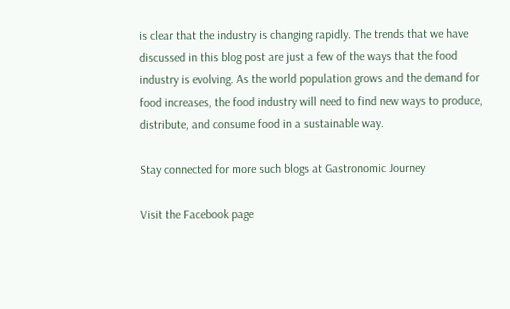is clear that the industry is changing rapidly. The trends that we have discussed in this blog post are just a few of the ways that the food industry is evolving. As the world population grows and the demand for food increases, the food industry will need to find new ways to produce, distribute, and consume food in a sustainable way.

Stay connected for more such blogs at Gastronomic Journey

Visit the Facebook page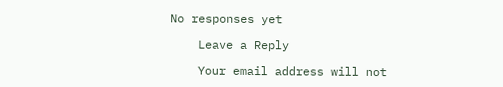No responses yet

    Leave a Reply

    Your email address will not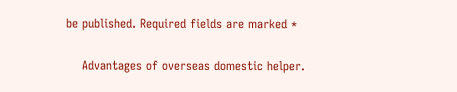be published. Required fields are marked *

    Advantages of overseas domestic helper.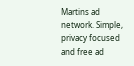Martins ad network. Simple, privacy focused and free ad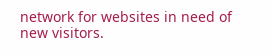network for websites in need of new visitors.